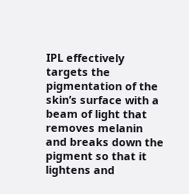IPL effectively targets the pigmentation of the skin’s surface with a beam of light that removes melanin and breaks down the pigment so that it lightens and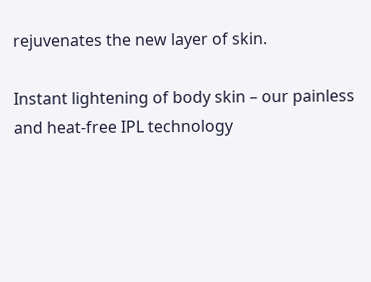rejuvenates the new layer of skin.

Instant lightening of body skin – our painless and heat-free IPL technology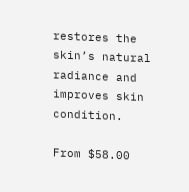restores the skin’s natural radiance and improves skin condition.

From $58.00